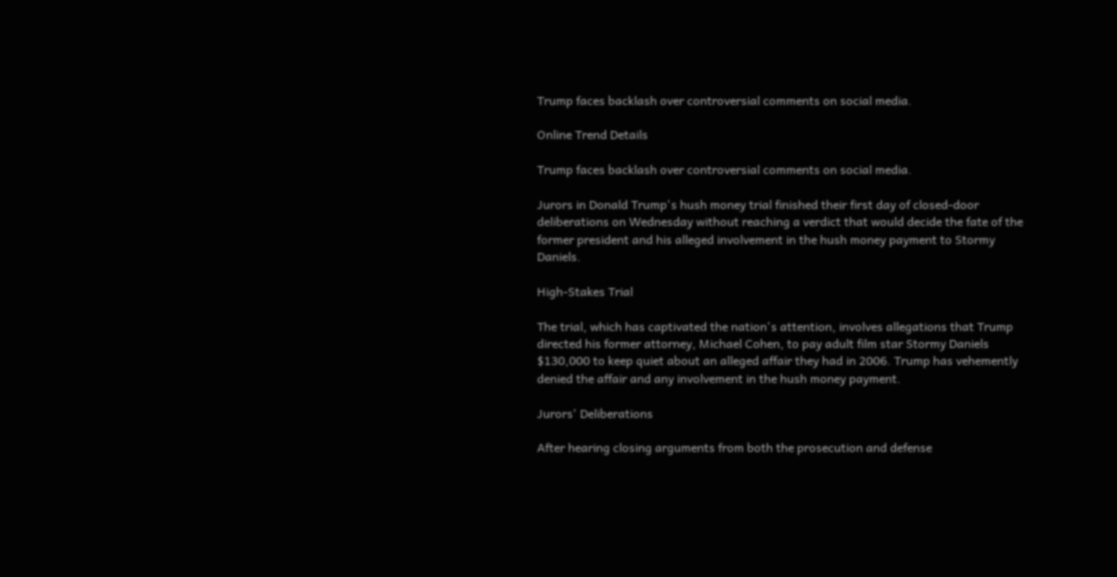Trump faces backlash over controversial comments on social media.

Online Trend Details

Trump faces backlash over controversial comments on social media.

Jurors in Donald Trump's hush money trial finished their first day of closed-door deliberations on Wednesday without reaching a verdict that would decide the fate of the former president and his alleged involvement in the hush money payment to Stormy Daniels.

High-Stakes Trial

The trial, which has captivated the nation's attention, involves allegations that Trump directed his former attorney, Michael Cohen, to pay adult film star Stormy Daniels $130,000 to keep quiet about an alleged affair they had in 2006. Trump has vehemently denied the affair and any involvement in the hush money payment.

Jurors' Deliberations

After hearing closing arguments from both the prosecution and defense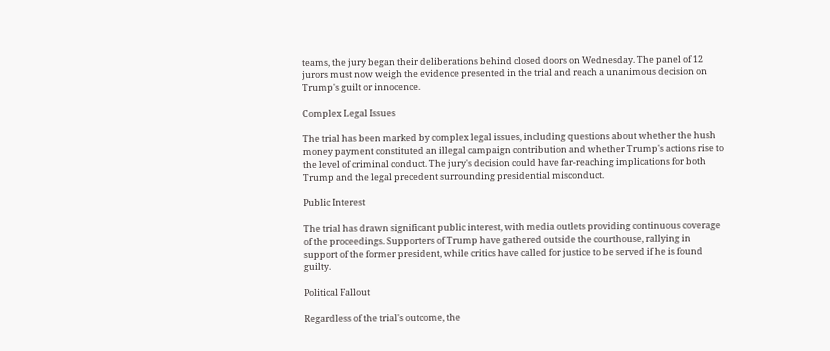teams, the jury began their deliberations behind closed doors on Wednesday. The panel of 12 jurors must now weigh the evidence presented in the trial and reach a unanimous decision on Trump's guilt or innocence.

Complex Legal Issues

The trial has been marked by complex legal issues, including questions about whether the hush money payment constituted an illegal campaign contribution and whether Trump's actions rise to the level of criminal conduct. The jury's decision could have far-reaching implications for both Trump and the legal precedent surrounding presidential misconduct.

Public Interest

The trial has drawn significant public interest, with media outlets providing continuous coverage of the proceedings. Supporters of Trump have gathered outside the courthouse, rallying in support of the former president, while critics have called for justice to be served if he is found guilty.

Political Fallout

Regardless of the trial's outcome, the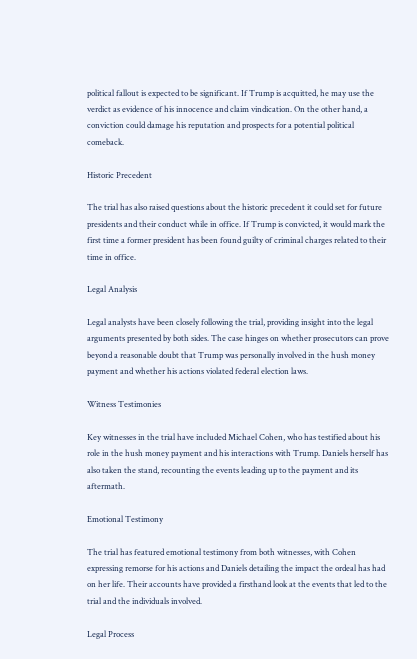political fallout is expected to be significant. If Trump is acquitted, he may use the verdict as evidence of his innocence and claim vindication. On the other hand, a conviction could damage his reputation and prospects for a potential political comeback.

Historic Precedent

The trial has also raised questions about the historic precedent it could set for future presidents and their conduct while in office. If Trump is convicted, it would mark the first time a former president has been found guilty of criminal charges related to their time in office.

Legal Analysis

Legal analysts have been closely following the trial, providing insight into the legal arguments presented by both sides. The case hinges on whether prosecutors can prove beyond a reasonable doubt that Trump was personally involved in the hush money payment and whether his actions violated federal election laws.

Witness Testimonies

Key witnesses in the trial have included Michael Cohen, who has testified about his role in the hush money payment and his interactions with Trump. Daniels herself has also taken the stand, recounting the events leading up to the payment and its aftermath.

Emotional Testimony

The trial has featured emotional testimony from both witnesses, with Cohen expressing remorse for his actions and Daniels detailing the impact the ordeal has had on her life. Their accounts have provided a firsthand look at the events that led to the trial and the individuals involved.

Legal Process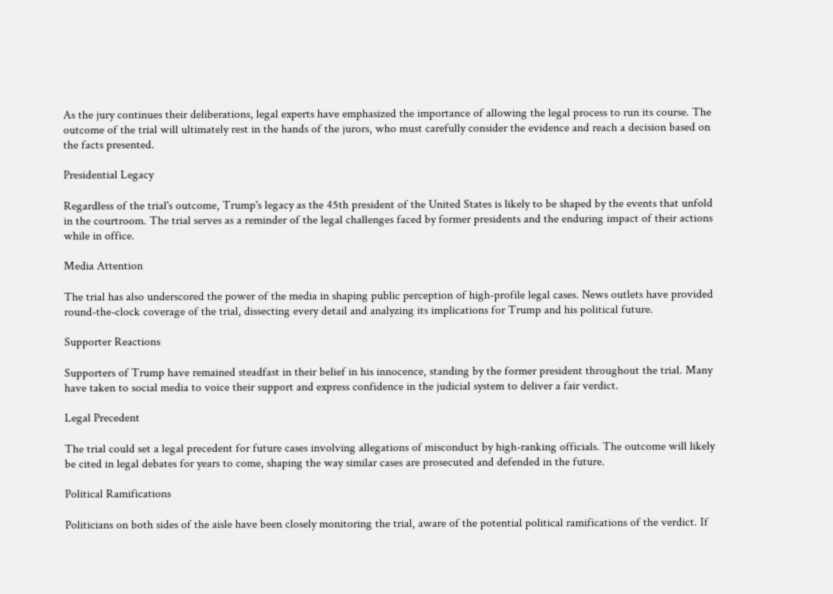As the jury continues their deliberations, legal experts have emphasized the importance of allowing the legal process to run its course. The outcome of the trial will ultimately rest in the hands of the jurors, who must carefully consider the evidence and reach a decision based on the facts presented.

Presidential Legacy

Regardless of the trial's outcome, Trump's legacy as the 45th president of the United States is likely to be shaped by the events that unfold in the courtroom. The trial serves as a reminder of the legal challenges faced by former presidents and the enduring impact of their actions while in office.

Media Attention

The trial has also underscored the power of the media in shaping public perception of high-profile legal cases. News outlets have provided round-the-clock coverage of the trial, dissecting every detail and analyzing its implications for Trump and his political future.

Supporter Reactions

Supporters of Trump have remained steadfast in their belief in his innocence, standing by the former president throughout the trial. Many have taken to social media to voice their support and express confidence in the judicial system to deliver a fair verdict.

Legal Precedent

The trial could set a legal precedent for future cases involving allegations of misconduct by high-ranking officials. The outcome will likely be cited in legal debates for years to come, shaping the way similar cases are prosecuted and defended in the future.

Political Ramifications

Politicians on both sides of the aisle have been closely monitoring the trial, aware of the potential political ramifications of the verdict. If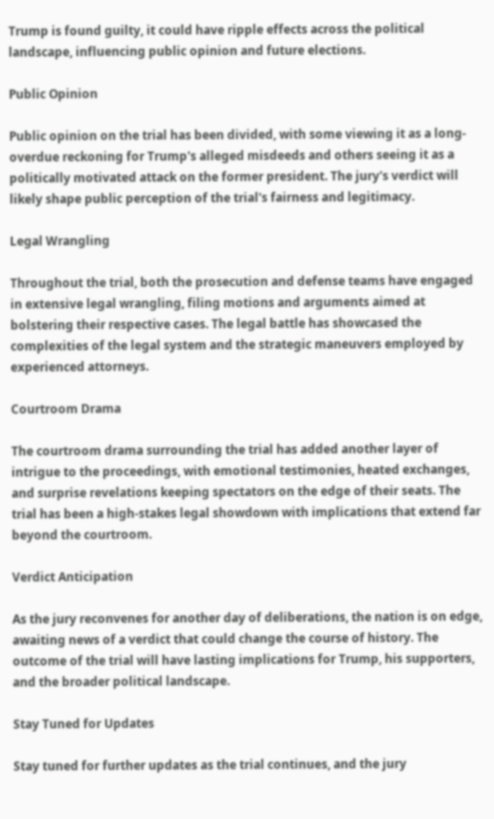Trump is found guilty, it could have ripple effects across the political landscape, influencing public opinion and future elections.

Public Opinion

Public opinion on the trial has been divided, with some viewing it as a long-overdue reckoning for Trump's alleged misdeeds and others seeing it as a politically motivated attack on the former president. The jury's verdict will likely shape public perception of the trial's fairness and legitimacy.

Legal Wrangling

Throughout the trial, both the prosecution and defense teams have engaged in extensive legal wrangling, filing motions and arguments aimed at bolstering their respective cases. The legal battle has showcased the complexities of the legal system and the strategic maneuvers employed by experienced attorneys.

Courtroom Drama

The courtroom drama surrounding the trial has added another layer of intrigue to the proceedings, with emotional testimonies, heated exchanges, and surprise revelations keeping spectators on the edge of their seats. The trial has been a high-stakes legal showdown with implications that extend far beyond the courtroom.

Verdict Anticipation

As the jury reconvenes for another day of deliberations, the nation is on edge, awaiting news of a verdict that could change the course of history. The outcome of the trial will have lasting implications for Trump, his supporters, and the broader political landscape.

Stay Tuned for Updates

Stay tuned for further updates as the trial continues, and the jury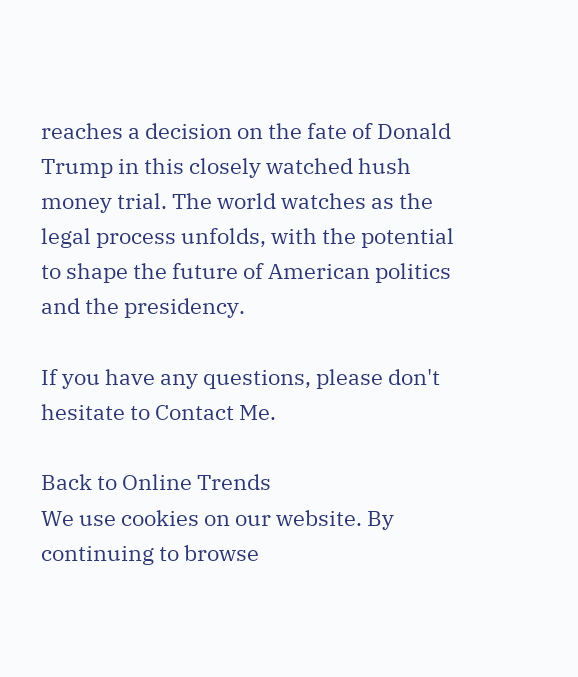reaches a decision on the fate of Donald Trump in this closely watched hush money trial. The world watches as the legal process unfolds, with the potential to shape the future of American politics and the presidency.

If you have any questions, please don't hesitate to Contact Me.

Back to Online Trends
We use cookies on our website. By continuing to browse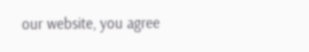our website, you agree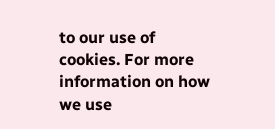to our use of cookies. For more information on how we use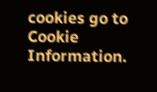cookies go to Cookie Information.